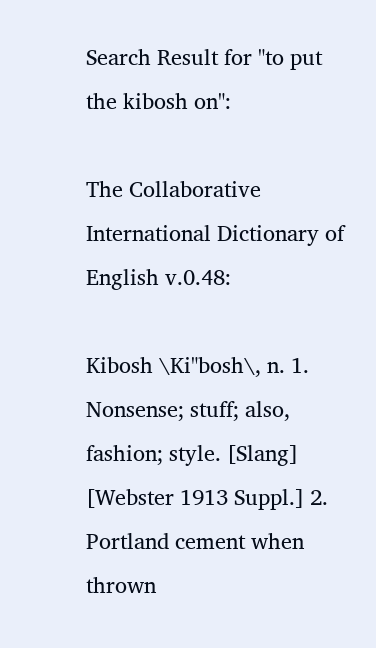Search Result for "to put the kibosh on":

The Collaborative International Dictionary of English v.0.48:

Kibosh \Ki"bosh\, n. 1. Nonsense; stuff; also, fashion; style. [Slang] [Webster 1913 Suppl.] 2. Portland cement when thrown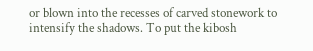or blown into the recesses of carved stonework to intensify the shadows. To put the kibosh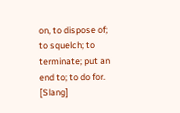on, to dispose of; to squelch; to terminate; put an end to; to do for. [Slang]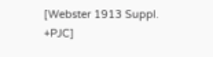[Webster 1913 Suppl. +PJC]